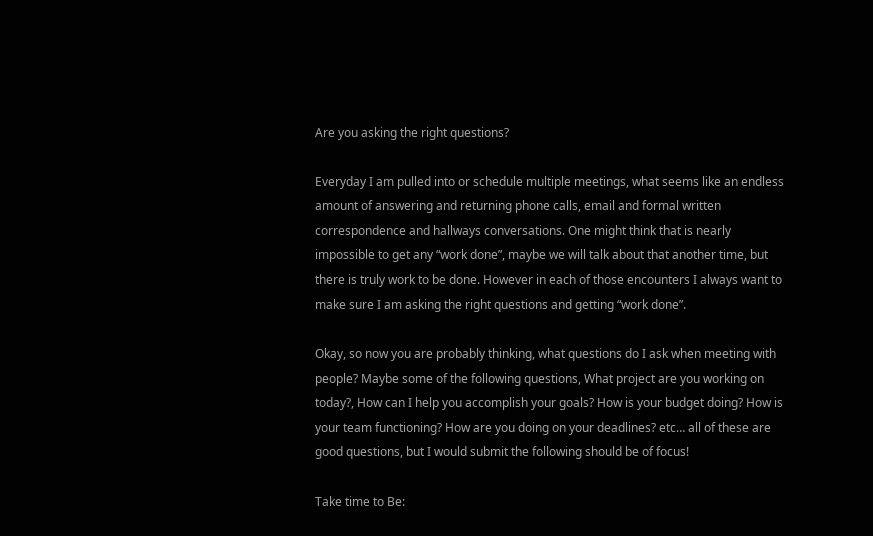Are you asking the right questions?

Everyday I am pulled into or schedule multiple meetings, what seems like an endless amount of answering and returning phone calls, email and formal written correspondence and hallways conversations. One might think that is nearly impossible to get any “work done”, maybe we will talk about that another time, but there is truly work to be done. However in each of those encounters I always want to make sure I am asking the right questions and getting “work done”.

Okay, so now you are probably thinking, what questions do I ask when meeting with people? Maybe some of the following questions, What project are you working on today?, How can I help you accomplish your goals? How is your budget doing? How is your team functioning? How are you doing on your deadlines? etc… all of these are good questions, but I would submit the following should be of focus!

Take time to Be: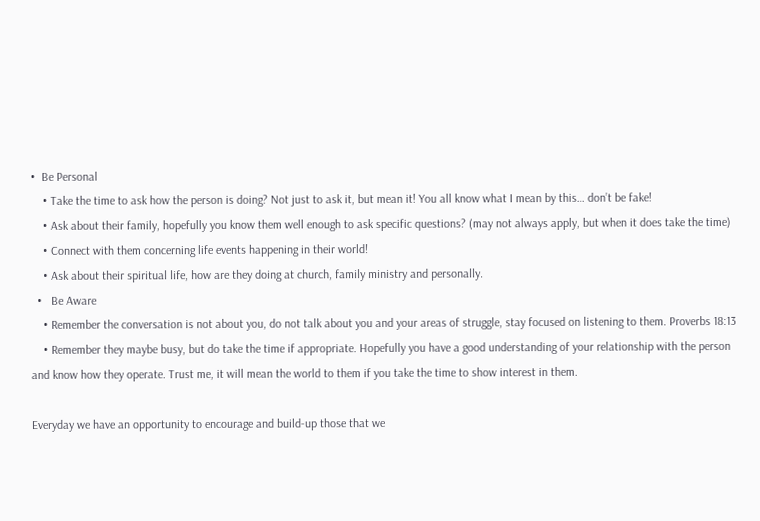•  Be Personal
    • Take the time to ask how the person is doing? Not just to ask it, but mean it! You all know what I mean by this… don’t be fake!
    • Ask about their family, hopefully you know them well enough to ask specific questions? (may not always apply, but when it does take the time)
    • Connect with them concerning life events happening in their world!
    • Ask about their spiritual life, how are they doing at church, family ministry and personally.
  •   Be Aware
    • Remember the conversation is not about you, do not talk about you and your areas of struggle, stay focused on listening to them. Proverbs 18:13
    • Remember they maybe busy, but do take the time if appropriate. Hopefully you have a good understanding of your relationship with the person and know how they operate. Trust me, it will mean the world to them if you take the time to show interest in them.

Everyday we have an opportunity to encourage and build-up those that we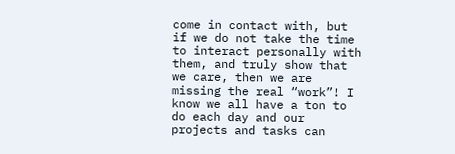come in contact with, but if we do not take the time to interact personally with them, and truly show that we care, then we are missing the real “work”! I know we all have a ton to do each day and our projects and tasks can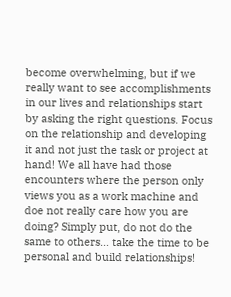become overwhelming, but if we really want to see accomplishments in our lives and relationships start by asking the right questions. Focus on the relationship and developing it and not just the task or project at hand! We all have had those encounters where the person only views you as a work machine and doe not really care how you are doing? Simply put, do not do the same to others… take the time to be personal and build relationships!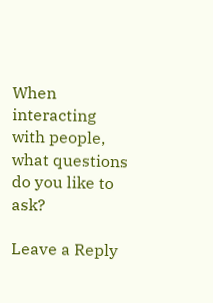When interacting with people, what questions do you like to ask?

Leave a Reply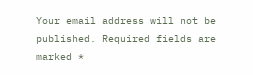Your email address will not be published. Required fields are marked *